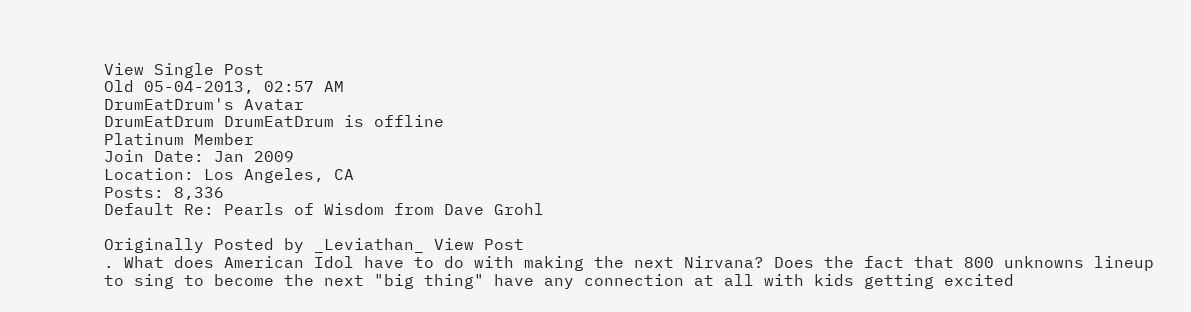View Single Post
Old 05-04-2013, 02:57 AM
DrumEatDrum's Avatar
DrumEatDrum DrumEatDrum is offline
Platinum Member
Join Date: Jan 2009
Location: Los Angeles, CA
Posts: 8,336
Default Re: Pearls of Wisdom from Dave Grohl

Originally Posted by _Leviathan_ View Post
. What does American Idol have to do with making the next Nirvana? Does the fact that 800 unknowns lineup to sing to become the next "big thing" have any connection at all with kids getting excited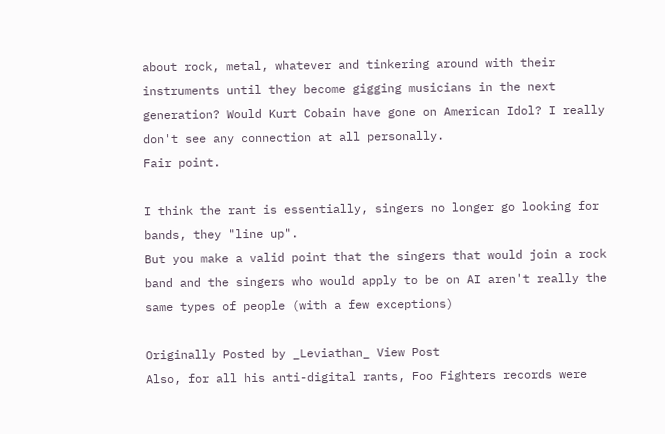about rock, metal, whatever and tinkering around with their instruments until they become gigging musicians in the next generation? Would Kurt Cobain have gone on American Idol? I really don't see any connection at all personally.
Fair point.

I think the rant is essentially, singers no longer go looking for bands, they "line up".
But you make a valid point that the singers that would join a rock band and the singers who would apply to be on AI aren't really the same types of people (with a few exceptions)

Originally Posted by _Leviathan_ View Post
Also, for all his anti-digital rants, Foo Fighters records were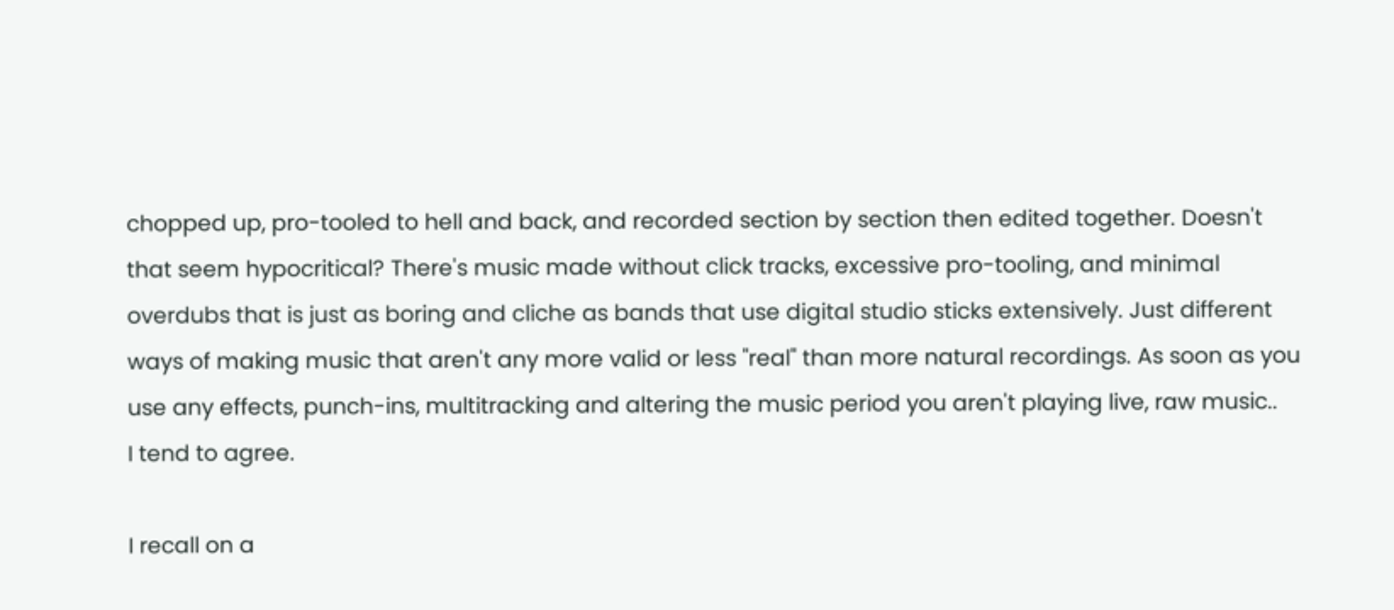chopped up, pro-tooled to hell and back, and recorded section by section then edited together. Doesn't that seem hypocritical? There's music made without click tracks, excessive pro-tooling, and minimal overdubs that is just as boring and cliche as bands that use digital studio sticks extensively. Just different ways of making music that aren't any more valid or less "real" than more natural recordings. As soon as you use any effects, punch-ins, multitracking and altering the music period you aren't playing live, raw music..
I tend to agree.

I recall on a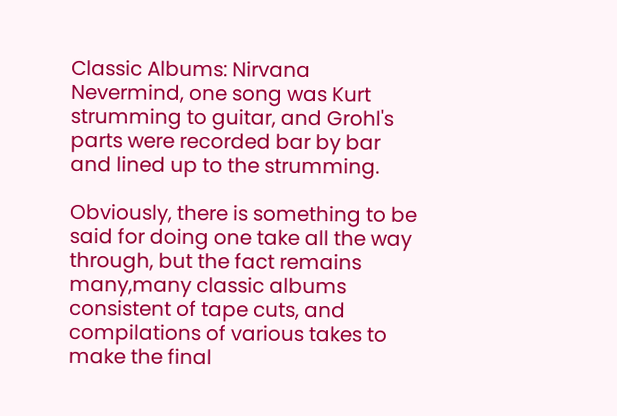Classic Albums: Nirvana Nevermind, one song was Kurt strumming to guitar, and Grohl's parts were recorded bar by bar and lined up to the strumming.

Obviously, there is something to be said for doing one take all the way through, but the fact remains many,many classic albums consistent of tape cuts, and compilations of various takes to make the final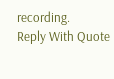recording.
Reply With Quote